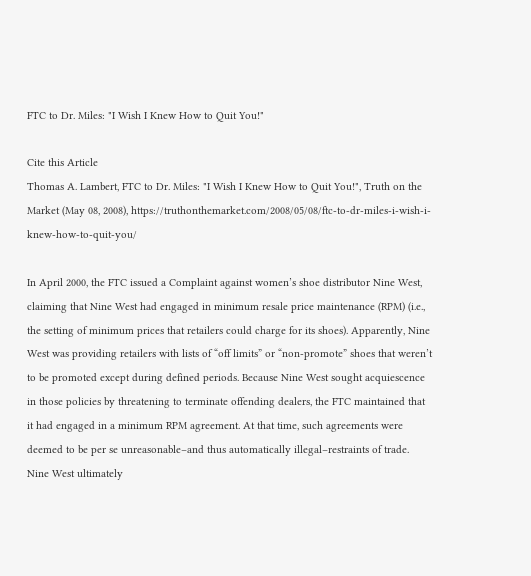FTC to Dr. Miles: "I Wish I Knew How to Quit You!"

Cite this Article
Thomas A. Lambert, FTC to Dr. Miles: "I Wish I Knew How to Quit You!", Truth on the Market (May 08, 2008), https://truthonthemarket.com/2008/05/08/ftc-to-dr-miles-i-wish-i-knew-how-to-quit-you/

In April 2000, the FTC issued a Complaint against women’s shoe distributor Nine West, claiming that Nine West had engaged in minimum resale price maintenance (RPM) (i.e., the setting of minimum prices that retailers could charge for its shoes). Apparently, Nine West was providing retailers with lists of “off limits” or “non-promote” shoes that weren’t to be promoted except during defined periods. Because Nine West sought acquiescence in those policies by threatening to terminate offending dealers, the FTC maintained that it had engaged in a minimum RPM agreement. At that time, such agreements were deemed to be per se unreasonable–and thus automatically illegal–restraints of trade. Nine West ultimately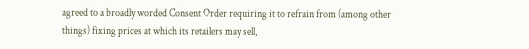agreed to a broadly worded Consent Order requiring it to refrain from (among other things) fixing prices at which its retailers may sell,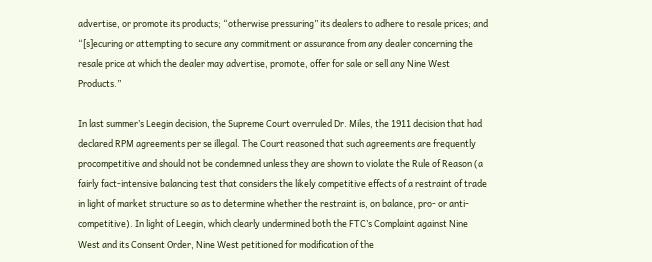advertise, or promote its products; “otherwise pressuring” its dealers to adhere to resale prices; and “[s]ecuring or attempting to secure any commitment or assurance from any dealer concerning the resale price at which the dealer may advertise, promote, offer for sale or sell any Nine West Products.”

In last summer’s Leegin decision, the Supreme Court overruled Dr. Miles, the 1911 decision that had declared RPM agreements per se illegal. The Court reasoned that such agreements are frequently procompetitive and should not be condemned unless they are shown to violate the Rule of Reason (a fairly fact-intensive balancing test that considers the likely competitive effects of a restraint of trade in light of market structure so as to determine whether the restraint is, on balance, pro- or anti-competitive). In light of Leegin, which clearly undermined both the FTC’s Complaint against Nine West and its Consent Order, Nine West petitioned for modification of the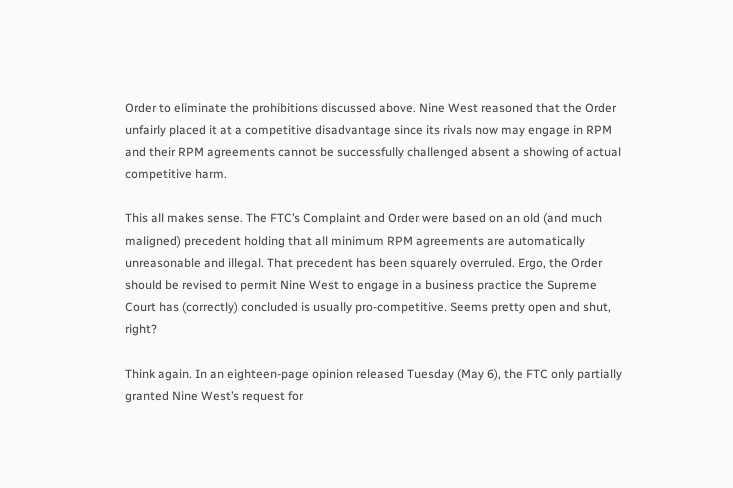Order to eliminate the prohibitions discussed above. Nine West reasoned that the Order unfairly placed it at a competitive disadvantage since its rivals now may engage in RPM and their RPM agreements cannot be successfully challenged absent a showing of actual competitive harm.

This all makes sense. The FTC’s Complaint and Order were based on an old (and much maligned) precedent holding that all minimum RPM agreements are automatically unreasonable and illegal. That precedent has been squarely overruled. Ergo, the Order should be revised to permit Nine West to engage in a business practice the Supreme Court has (correctly) concluded is usually pro-competitive. Seems pretty open and shut, right?

Think again. In an eighteen-page opinion released Tuesday (May 6), the FTC only partially granted Nine West’s request for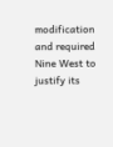modification and required Nine West to justify its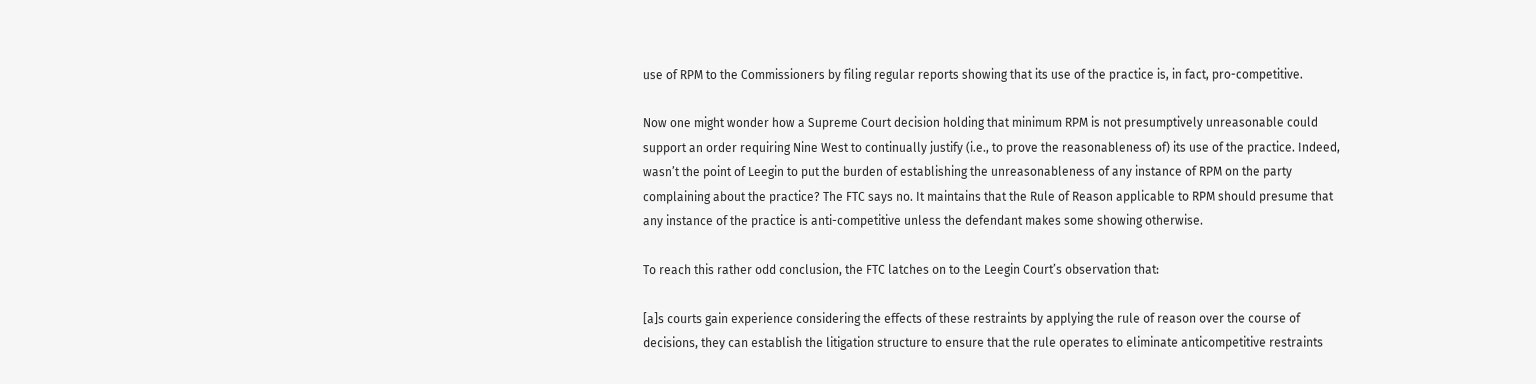use of RPM to the Commissioners by filing regular reports showing that its use of the practice is, in fact, pro-competitive.

Now one might wonder how a Supreme Court decision holding that minimum RPM is not presumptively unreasonable could support an order requiring Nine West to continually justify (i.e., to prove the reasonableness of) its use of the practice. Indeed, wasn’t the point of Leegin to put the burden of establishing the unreasonableness of any instance of RPM on the party complaining about the practice? The FTC says no. It maintains that the Rule of Reason applicable to RPM should presume that any instance of the practice is anti-competitive unless the defendant makes some showing otherwise.

To reach this rather odd conclusion, the FTC latches on to the Leegin Court’s observation that:

[a]s courts gain experience considering the effects of these restraints by applying the rule of reason over the course of decisions, they can establish the litigation structure to ensure that the rule operates to eliminate anticompetitive restraints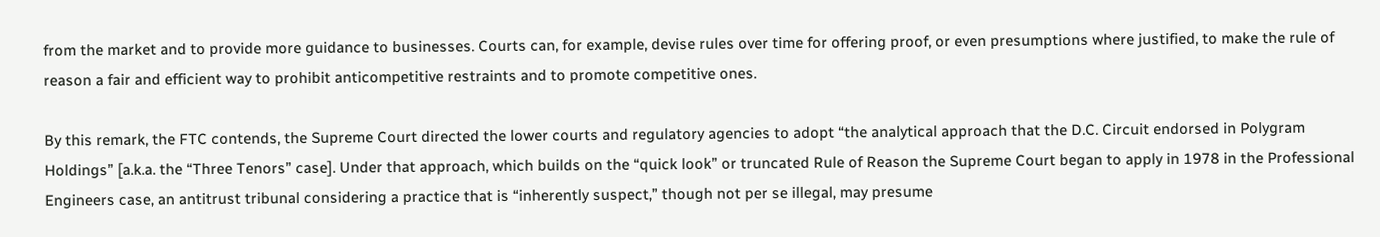from the market and to provide more guidance to businesses. Courts can, for example, devise rules over time for offering proof, or even presumptions where justified, to make the rule of reason a fair and efficient way to prohibit anticompetitive restraints and to promote competitive ones.

By this remark, the FTC contends, the Supreme Court directed the lower courts and regulatory agencies to adopt “the analytical approach that the D.C. Circuit endorsed in Polygram Holdings” [a.k.a. the “Three Tenors” case]. Under that approach, which builds on the “quick look” or truncated Rule of Reason the Supreme Court began to apply in 1978 in the Professional Engineers case, an antitrust tribunal considering a practice that is “inherently suspect,” though not per se illegal, may presume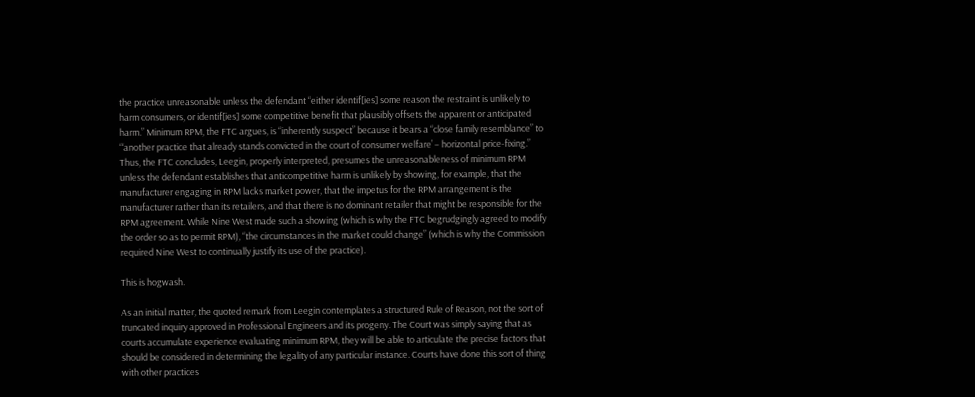the practice unreasonable unless the defendant “either identif[ies] some reason the restraint is unlikely to harm consumers, or identif[ies] some competitive benefit that plausibly offsets the apparent or anticipated harm.” Minimum RPM, the FTC argues, is “inherently suspect” because it bears a “close family resemblance” to “‘another practice that already stands convicted in the court of consumer welfare’ – horizontal price-fixing.” Thus, the FTC concludes, Leegin, properly interpreted, presumes the unreasonableness of minimum RPM unless the defendant establishes that anticompetitive harm is unlikely by showing, for example, that the manufacturer engaging in RPM lacks market power, that the impetus for the RPM arrangement is the manufacturer rather than its retailers, and that there is no dominant retailer that might be responsible for the RPM agreement. While Nine West made such a showing (which is why the FTC begrudgingly agreed to modify the order so as to permit RPM), “the circumstances in the market could change” (which is why the Commission required Nine West to continually justify its use of the practice).

This is hogwash.

As an initial matter, the quoted remark from Leegin contemplates a structured Rule of Reason, not the sort of truncated inquiry approved in Professional Engineers and its progeny. The Court was simply saying that as courts accumulate experience evaluating minimum RPM, they will be able to articulate the precise factors that should be considered in determining the legality of any particular instance. Courts have done this sort of thing with other practices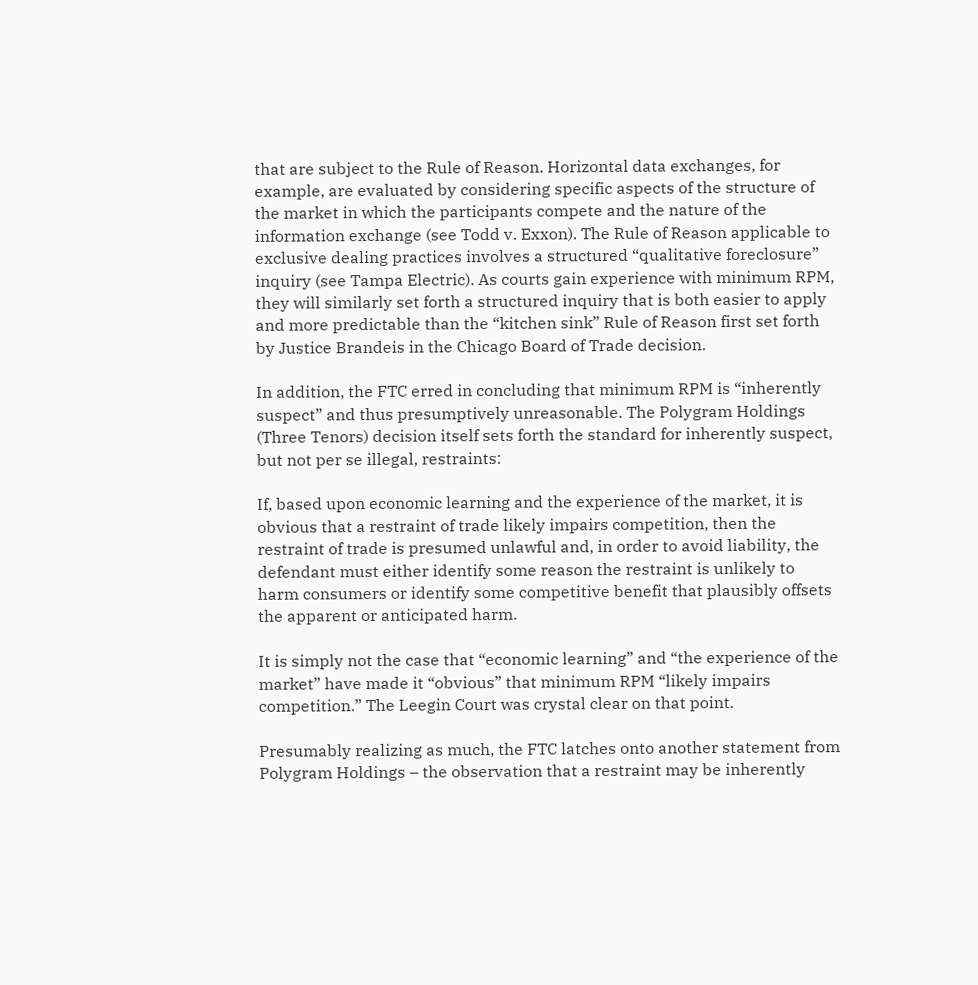that are subject to the Rule of Reason. Horizontal data exchanges, for example, are evaluated by considering specific aspects of the structure of the market in which the participants compete and the nature of the information exchange (see Todd v. Exxon). The Rule of Reason applicable to exclusive dealing practices involves a structured “qualitative foreclosure” inquiry (see Tampa Electric). As courts gain experience with minimum RPM, they will similarly set forth a structured inquiry that is both easier to apply and more predictable than the “kitchen sink” Rule of Reason first set forth by Justice Brandeis in the Chicago Board of Trade decision.

In addition, the FTC erred in concluding that minimum RPM is “inherently suspect” and thus presumptively unreasonable. The Polygram Holdings (Three Tenors) decision itself sets forth the standard for inherently suspect, but not per se illegal, restraints:

If, based upon economic learning and the experience of the market, it is obvious that a restraint of trade likely impairs competition, then the restraint of trade is presumed unlawful and, in order to avoid liability, the defendant must either identify some reason the restraint is unlikely to harm consumers or identify some competitive benefit that plausibly offsets the apparent or anticipated harm.

It is simply not the case that “economic learning” and “the experience of the market” have made it “obvious” that minimum RPM “likely impairs competition.” The Leegin Court was crystal clear on that point.

Presumably realizing as much, the FTC latches onto another statement from Polygram Holdings – the observation that a restraint may be inherently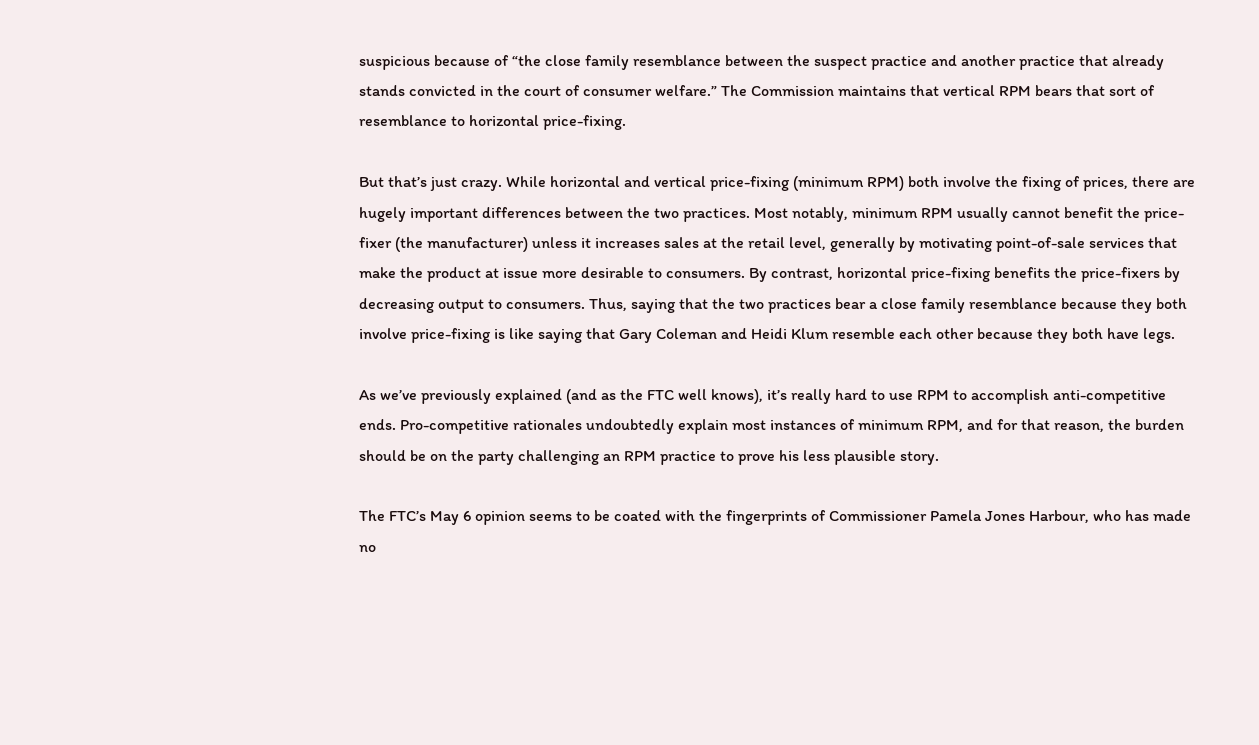suspicious because of “the close family resemblance between the suspect practice and another practice that already stands convicted in the court of consumer welfare.” The Commission maintains that vertical RPM bears that sort of resemblance to horizontal price-fixing.

But that’s just crazy. While horizontal and vertical price-fixing (minimum RPM) both involve the fixing of prices, there are hugely important differences between the two practices. Most notably, minimum RPM usually cannot benefit the price-fixer (the manufacturer) unless it increases sales at the retail level, generally by motivating point-of-sale services that make the product at issue more desirable to consumers. By contrast, horizontal price-fixing benefits the price-fixers by decreasing output to consumers. Thus, saying that the two practices bear a close family resemblance because they both involve price-fixing is like saying that Gary Coleman and Heidi Klum resemble each other because they both have legs.

As we’ve previously explained (and as the FTC well knows), it’s really hard to use RPM to accomplish anti-competitive ends. Pro-competitive rationales undoubtedly explain most instances of minimum RPM, and for that reason, the burden should be on the party challenging an RPM practice to prove his less plausible story.

The FTC’s May 6 opinion seems to be coated with the fingerprints of Commissioner Pamela Jones Harbour, who has made no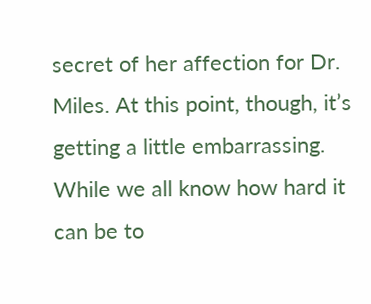secret of her affection for Dr. Miles. At this point, though, it’s getting a little embarrassing. While we all know how hard it can be to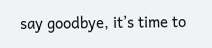say goodbye, it’s time to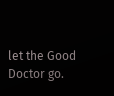let the Good Doctor go.